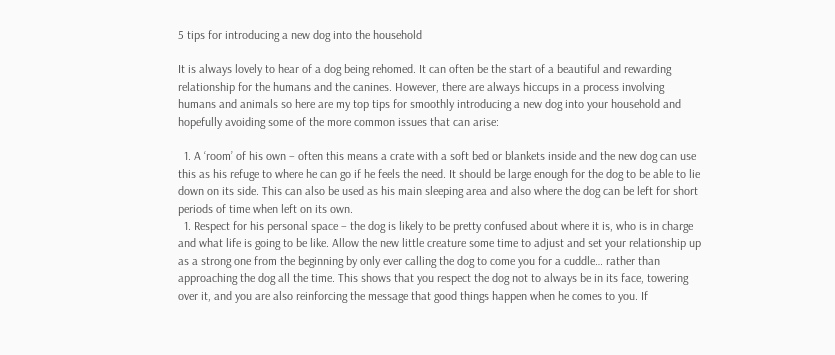5 tips for introducing a new dog into the household

It is always lovely to hear of a dog being rehomed. It can often be the start of a beautiful and rewarding relationship for the humans and the canines. However, there are always hiccups in a process involving humans and animals so here are my top tips for smoothly introducing a new dog into your household and hopefully avoiding some of the more common issues that can arise:

  1. A ‘room’ of his own – often this means a crate with a soft bed or blankets inside and the new dog can use this as his refuge to where he can go if he feels the need. It should be large enough for the dog to be able to lie down on its side. This can also be used as his main sleeping area and also where the dog can be left for short periods of time when left on its own.
  1. Respect for his personal space – the dog is likely to be pretty confused about where it is, who is in charge and what life is going to be like. Allow the new little creature some time to adjust and set your relationship up as a strong one from the beginning by only ever calling the dog to come you for a cuddle… rather than approaching the dog all the time. This shows that you respect the dog not to always be in its face, towering over it, and you are also reinforcing the message that good things happen when he comes to you. If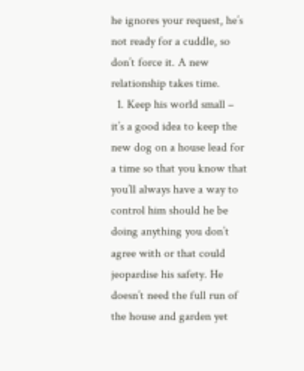he ignores your request, he’s not ready for a cuddle, so don’t force it. A new relationship takes time.
  1. Keep his world small – it’s a good idea to keep the new dog on a house lead for a time so that you know that you’ll always have a way to control him should he be doing anything you don’t agree with or that could jeopardise his safety. He doesn’t need the full run of the house and garden yet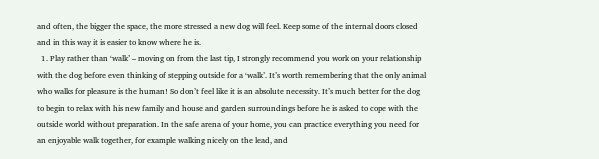and often, the bigger the space, the more stressed a new dog will feel. Keep some of the internal doors closed and in this way it is easier to know where he is.
  1. Play rather than ‘walk’ – moving on from the last tip, I strongly recommend you work on your relationship with the dog before even thinking of stepping outside for a ‘walk’. It’s worth remembering that the only animal who walks for pleasure is the human! So don’t feel like it is an absolute necessity. It’s much better for the dog to begin to relax with his new family and house and garden surroundings before he is asked to cope with the outside world without preparation. In the safe arena of your home, you can practice everything you need for an enjoyable walk together, for example walking nicely on the lead, and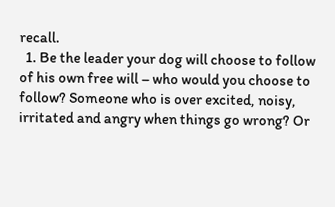recall.
  1. Be the leader your dog will choose to follow of his own free will – who would you choose to follow? Someone who is over excited, noisy, irritated and angry when things go wrong? Or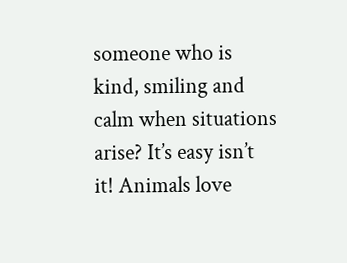someone who is kind, smiling and calm when situations arise? It’s easy isn’t it! Animals love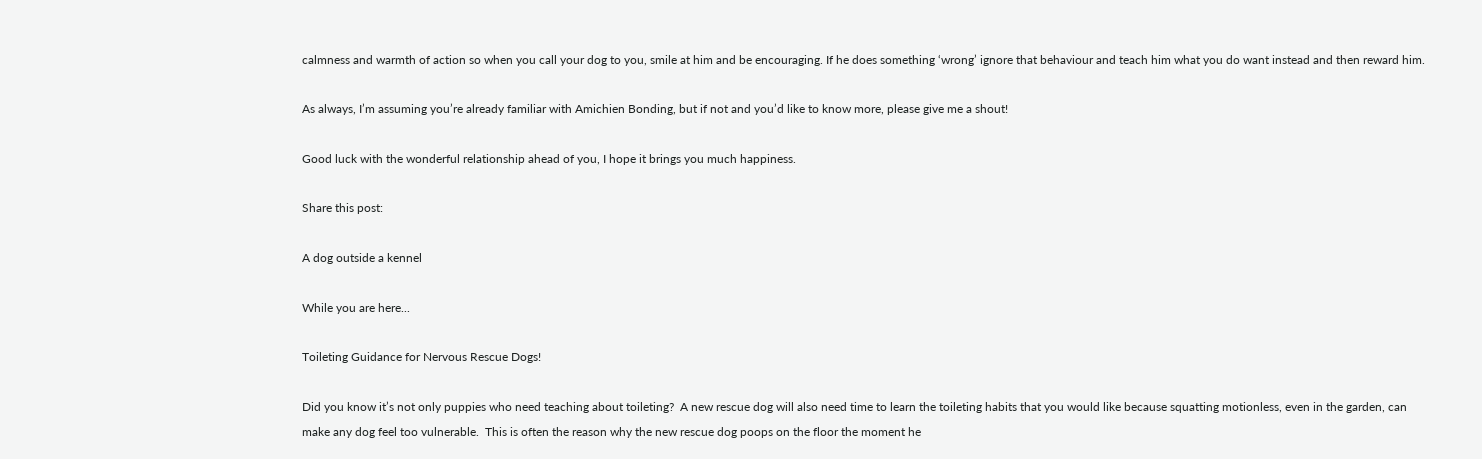calmness and warmth of action so when you call your dog to you, smile at him and be encouraging. If he does something ‘wrong’ ignore that behaviour and teach him what you do want instead and then reward him.

As always, I’m assuming you’re already familiar with Amichien Bonding, but if not and you’d like to know more, please give me a shout!

Good luck with the wonderful relationship ahead of you, I hope it brings you much happiness.

Share this post:

A dog outside a kennel

While you are here...

Toileting Guidance for Nervous Rescue Dogs!

Did you know it’s not only puppies who need teaching about toileting?  A new rescue dog will also need time to learn the toileting habits that you would like because squatting motionless, even in the garden, can make any dog feel too vulnerable.  This is often the reason why the new rescue dog poops on the floor the moment he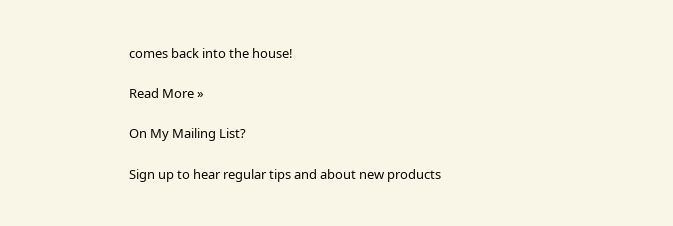comes back into the house!

Read More »

On My Mailing List?

Sign up to hear regular tips and about new products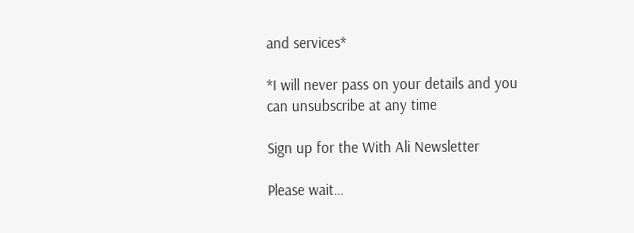and services*

*I will never pass on your details and you can unsubscribe at any time

Sign up for the With Ali Newsletter

Please wait…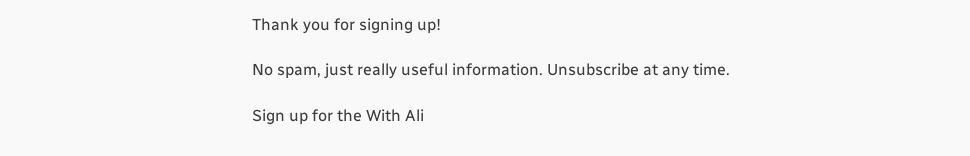Thank you for signing up!

No spam, just really useful information. Unsubscribe at any time.

Sign up for the With Ali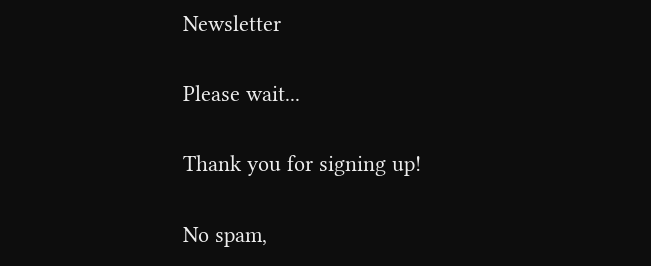Newsletter

Please wait...

Thank you for signing up!

No spam,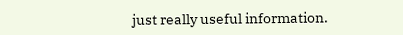just really useful information.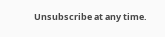Unsubscribe at any time.